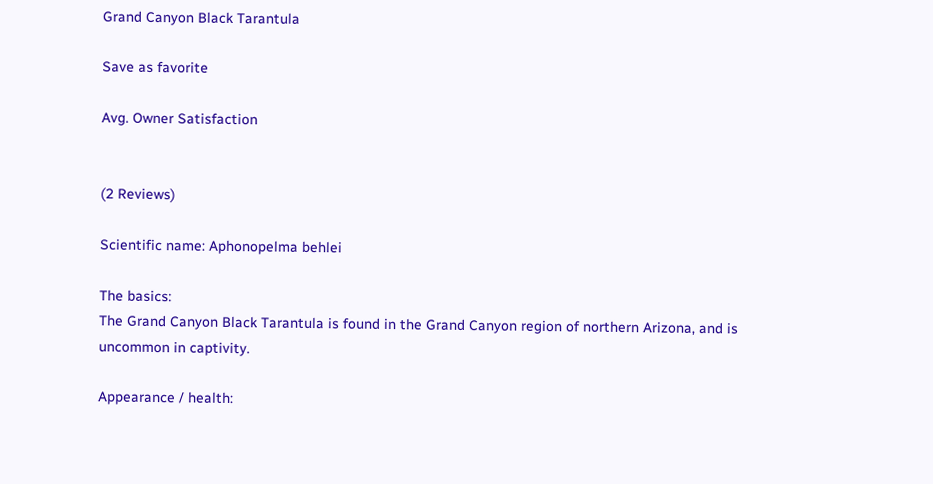Grand Canyon Black Tarantula

Save as favorite

Avg. Owner Satisfaction


(2 Reviews)

Scientific name: Aphonopelma behlei

The basics:
The Grand Canyon Black Tarantula is found in the Grand Canyon region of northern Arizona, and is uncommon in captivity.

Appearance / health: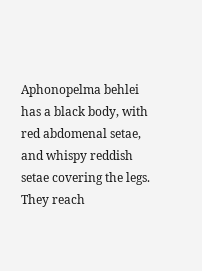Aphonopelma behlei has a black body, with red abdomenal setae, and whispy reddish setae covering the legs. They reach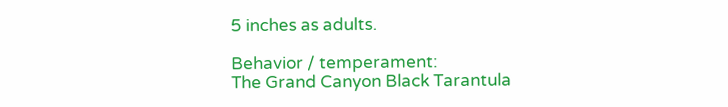5 inches as adults.

Behavior / temperament:
The Grand Canyon Black Tarantula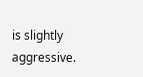is slightly aggressive.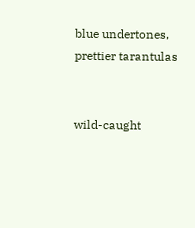blue undertones, prettier tarantulas


wild-caught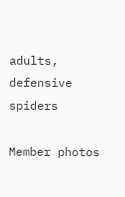adults, defensive spiders

Member photos